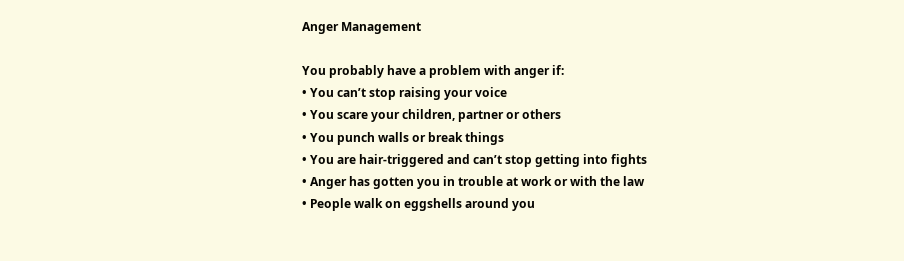Anger Management

You probably have a problem with anger if:
• You can’t stop raising your voice
• You scare your children, partner or others
• You punch walls or break things
• You are hair-triggered and can’t stop getting into fights
• Anger has gotten you in trouble at work or with the law
• People walk on eggshells around you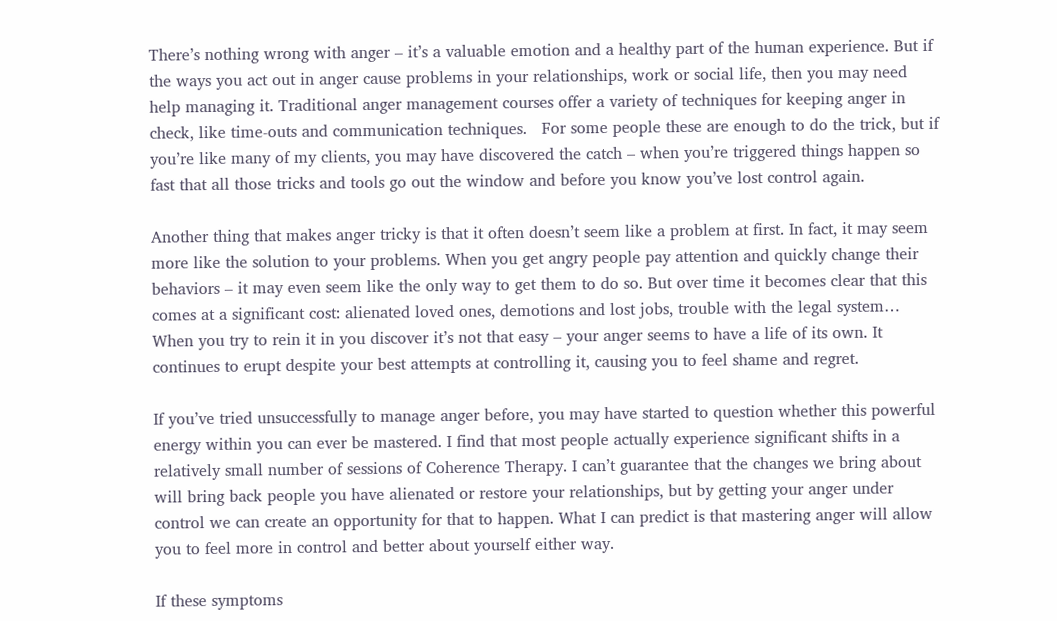There’s nothing wrong with anger – it’s a valuable emotion and a healthy part of the human experience. But if the ways you act out in anger cause problems in your relationships, work or social life, then you may need help managing it. Traditional anger management courses offer a variety of techniques for keeping anger in check, like time-outs and communication techniques.   For some people these are enough to do the trick, but if you’re like many of my clients, you may have discovered the catch – when you’re triggered things happen so fast that all those tricks and tools go out the window and before you know you’ve lost control again.

Another thing that makes anger tricky is that it often doesn’t seem like a problem at first. In fact, it may seem more like the solution to your problems. When you get angry people pay attention and quickly change their behaviors – it may even seem like the only way to get them to do so. But over time it becomes clear that this comes at a significant cost: alienated loved ones, demotions and lost jobs, trouble with the legal system… When you try to rein it in you discover it’s not that easy – your anger seems to have a life of its own. It continues to erupt despite your best attempts at controlling it, causing you to feel shame and regret.

If you’ve tried unsuccessfully to manage anger before, you may have started to question whether this powerful energy within you can ever be mastered. I find that most people actually experience significant shifts in a relatively small number of sessions of Coherence Therapy. I can’t guarantee that the changes we bring about will bring back people you have alienated or restore your relationships, but by getting your anger under control we can create an opportunity for that to happen. What I can predict is that mastering anger will allow you to feel more in control and better about yourself either way.

If these symptoms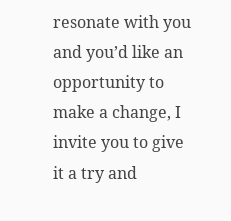resonate with you and you’d like an opportunity to make a change, I invite you to give it a try and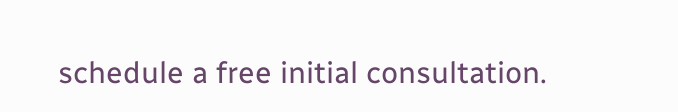schedule a free initial consultation.